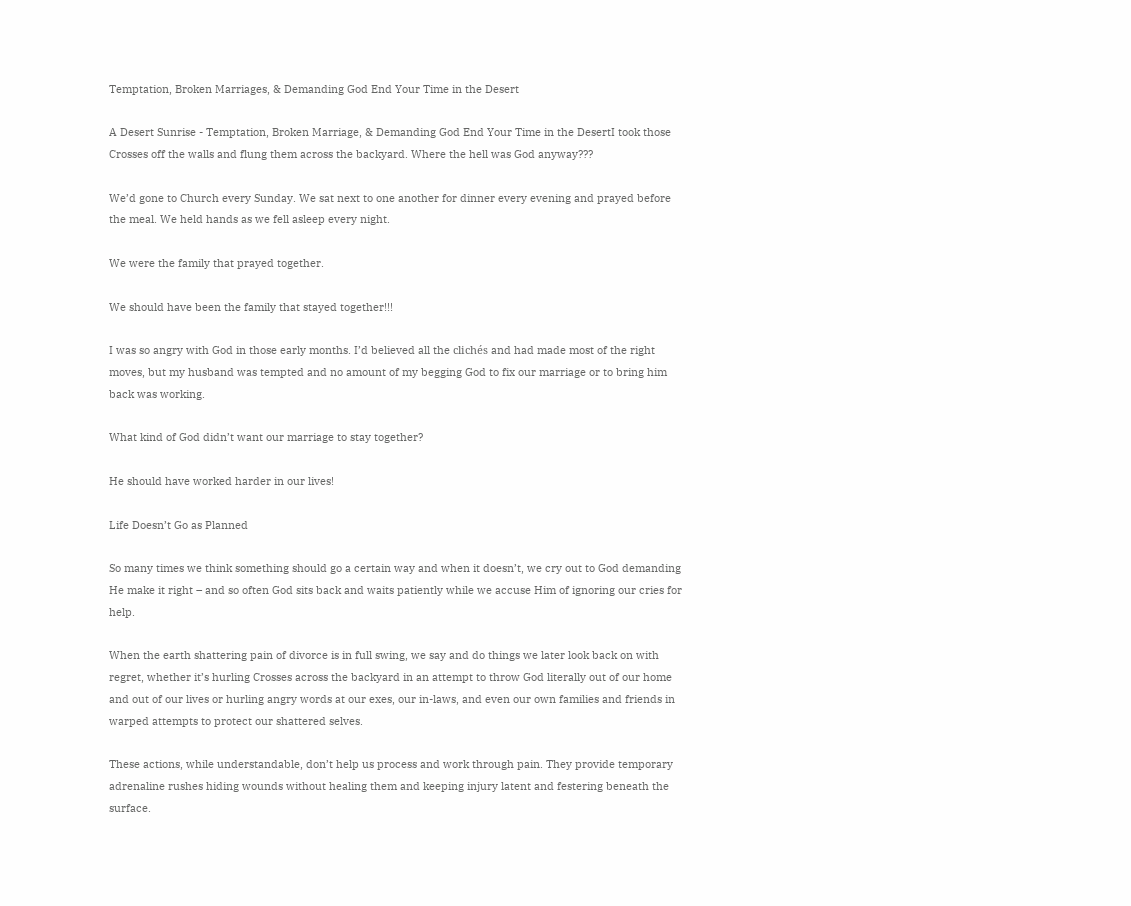Temptation, Broken Marriages, & Demanding God End Your Time in the Desert

A Desert Sunrise - Temptation, Broken Marriage, & Demanding God End Your Time in the DesertI took those Crosses off the walls and flung them across the backyard. Where the hell was God anyway???

We’d gone to Church every Sunday. We sat next to one another for dinner every evening and prayed before the meal. We held hands as we fell asleep every night.

We were the family that prayed together.

We should have been the family that stayed together!!!

I was so angry with God in those early months. I’d believed all the clichés and had made most of the right moves, but my husband was tempted and no amount of my begging God to fix our marriage or to bring him back was working.

What kind of God didn’t want our marriage to stay together?

He should have worked harder in our lives!

Life Doesn’t Go as Planned

So many times we think something should go a certain way and when it doesn’t, we cry out to God demanding He make it right – and so often God sits back and waits patiently while we accuse Him of ignoring our cries for help.

When the earth shattering pain of divorce is in full swing, we say and do things we later look back on with regret, whether it’s hurling Crosses across the backyard in an attempt to throw God literally out of our home and out of our lives or hurling angry words at our exes, our in-laws, and even our own families and friends in warped attempts to protect our shattered selves.

These actions, while understandable, don’t help us process and work through pain. They provide temporary adrenaline rushes hiding wounds without healing them and keeping injury latent and festering beneath the surface.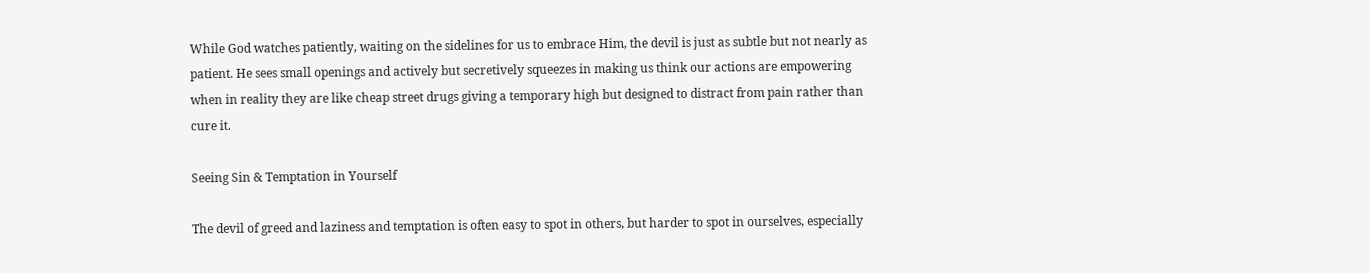While God watches patiently, waiting on the sidelines for us to embrace Him, the devil is just as subtle but not nearly as patient. He sees small openings and actively but secretively squeezes in making us think our actions are empowering when in reality they are like cheap street drugs giving a temporary high but designed to distract from pain rather than cure it.

Seeing Sin & Temptation in Yourself

The devil of greed and laziness and temptation is often easy to spot in others, but harder to spot in ourselves, especially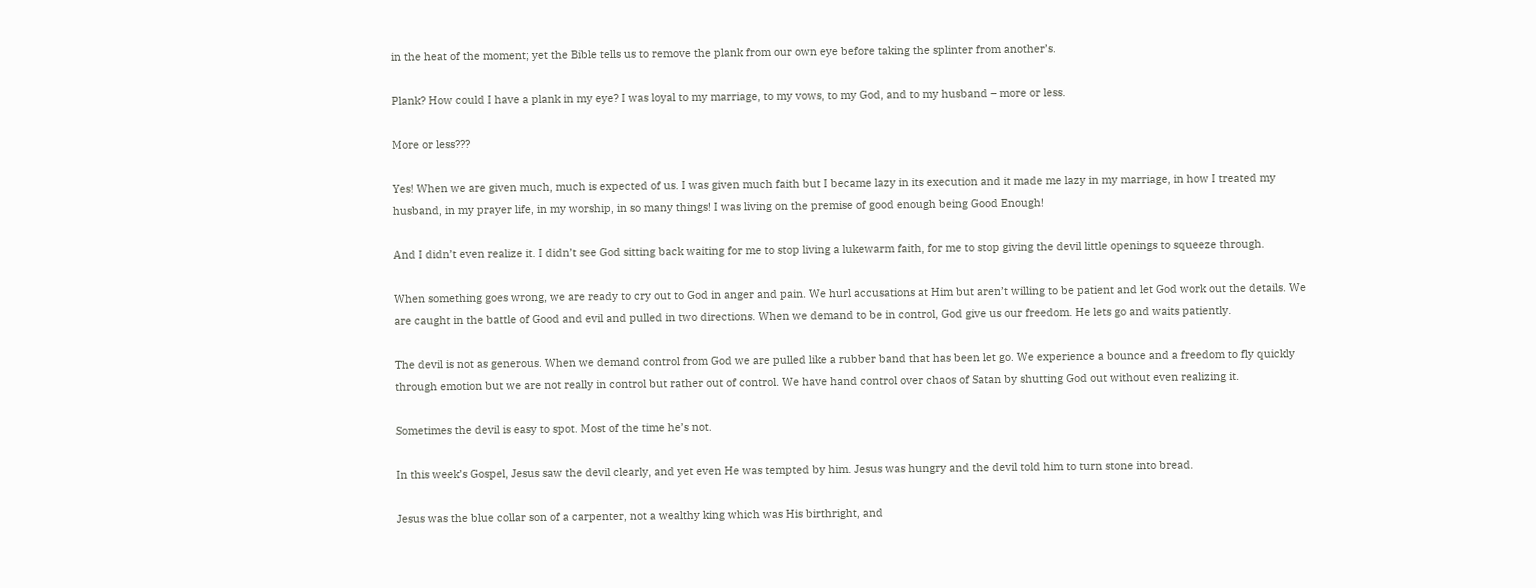in the heat of the moment; yet the Bible tells us to remove the plank from our own eye before taking the splinter from another’s.

Plank? How could I have a plank in my eye? I was loyal to my marriage, to my vows, to my God, and to my husband – more or less.

More or less???

Yes! When we are given much, much is expected of us. I was given much faith but I became lazy in its execution and it made me lazy in my marriage, in how I treated my husband, in my prayer life, in my worship, in so many things! I was living on the premise of good enough being Good Enough!

And I didn’t even realize it. I didn’t see God sitting back waiting for me to stop living a lukewarm faith, for me to stop giving the devil little openings to squeeze through.

When something goes wrong, we are ready to cry out to God in anger and pain. We hurl accusations at Him but aren’t willing to be patient and let God work out the details. We are caught in the battle of Good and evil and pulled in two directions. When we demand to be in control, God give us our freedom. He lets go and waits patiently.

The devil is not as generous. When we demand control from God we are pulled like a rubber band that has been let go. We experience a bounce and a freedom to fly quickly through emotion but we are not really in control but rather out of control. We have hand control over chaos of Satan by shutting God out without even realizing it.

Sometimes the devil is easy to spot. Most of the time he’s not.

In this week’s Gospel, Jesus saw the devil clearly, and yet even He was tempted by him. Jesus was hungry and the devil told him to turn stone into bread.

Jesus was the blue collar son of a carpenter, not a wealthy king which was His birthright, and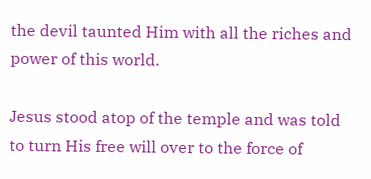the devil taunted Him with all the riches and power of this world.

Jesus stood atop of the temple and was told to turn His free will over to the force of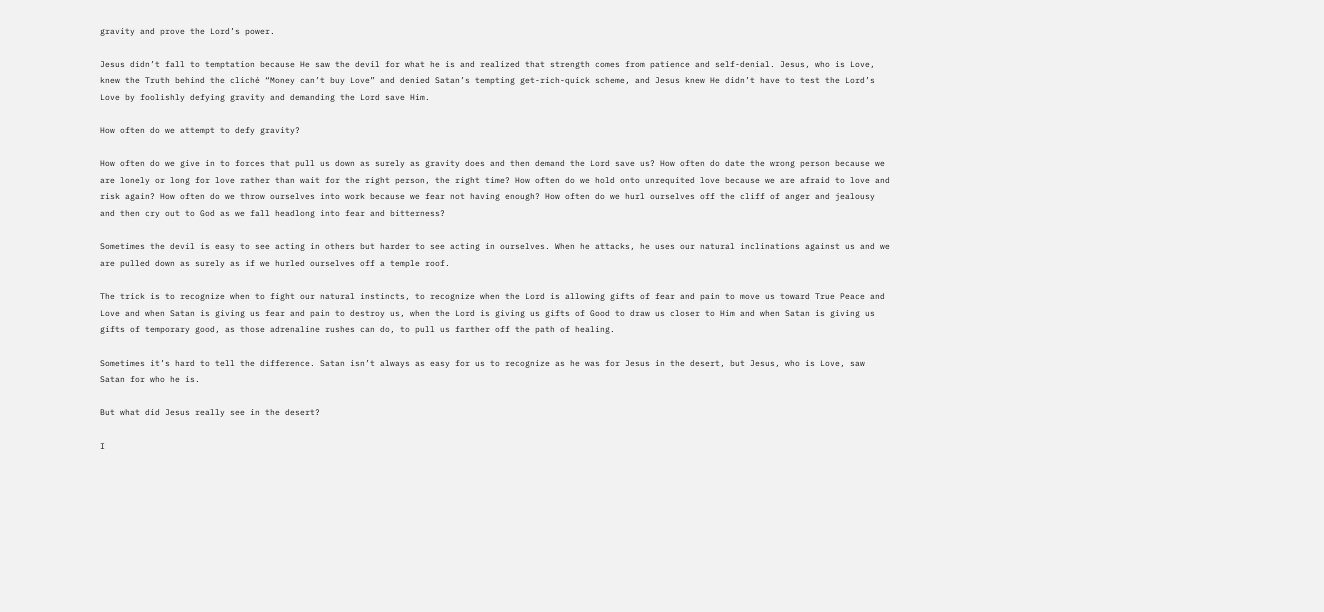gravity and prove the Lord’s power.

Jesus didn’t fall to temptation because He saw the devil for what he is and realized that strength comes from patience and self-denial. Jesus, who is Love, knew the Truth behind the cliché “Money can’t buy Love” and denied Satan’s tempting get-rich-quick scheme, and Jesus knew He didn’t have to test the Lord’s Love by foolishly defying gravity and demanding the Lord save Him.

How often do we attempt to defy gravity?

How often do we give in to forces that pull us down as surely as gravity does and then demand the Lord save us? How often do date the wrong person because we are lonely or long for love rather than wait for the right person, the right time? How often do we hold onto unrequited love because we are afraid to love and risk again? How often do we throw ourselves into work because we fear not having enough? How often do we hurl ourselves off the cliff of anger and jealousy and then cry out to God as we fall headlong into fear and bitterness?

Sometimes the devil is easy to see acting in others but harder to see acting in ourselves. When he attacks, he uses our natural inclinations against us and we are pulled down as surely as if we hurled ourselves off a temple roof.

The trick is to recognize when to fight our natural instincts, to recognize when the Lord is allowing gifts of fear and pain to move us toward True Peace and Love and when Satan is giving us fear and pain to destroy us, when the Lord is giving us gifts of Good to draw us closer to Him and when Satan is giving us gifts of temporary good, as those adrenaline rushes can do, to pull us farther off the path of healing.

Sometimes it’s hard to tell the difference. Satan isn’t always as easy for us to recognize as he was for Jesus in the desert, but Jesus, who is Love, saw Satan for who he is.

But what did Jesus really see in the desert?

I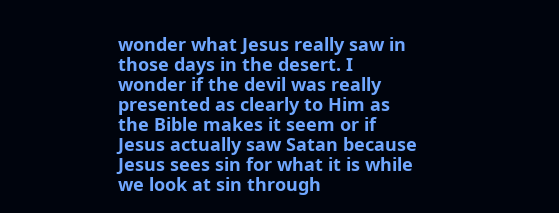wonder what Jesus really saw in those days in the desert. I wonder if the devil was really presented as clearly to Him as the Bible makes it seem or if Jesus actually saw Satan because Jesus sees sin for what it is while we look at sin through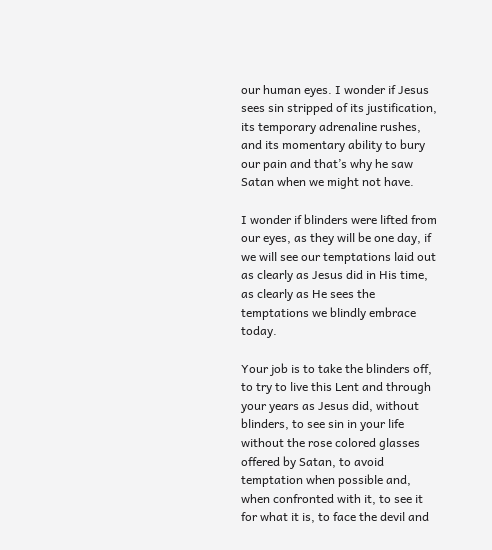our human eyes. I wonder if Jesus sees sin stripped of its justification, its temporary adrenaline rushes, and its momentary ability to bury our pain and that’s why he saw Satan when we might not have.

I wonder if blinders were lifted from our eyes, as they will be one day, if we will see our temptations laid out as clearly as Jesus did in His time, as clearly as He sees the temptations we blindly embrace today.

Your job is to take the blinders off, to try to live this Lent and through your years as Jesus did, without blinders, to see sin in your life without the rose colored glasses offered by Satan, to avoid temptation when possible and, when confronted with it, to see it for what it is, to face the devil and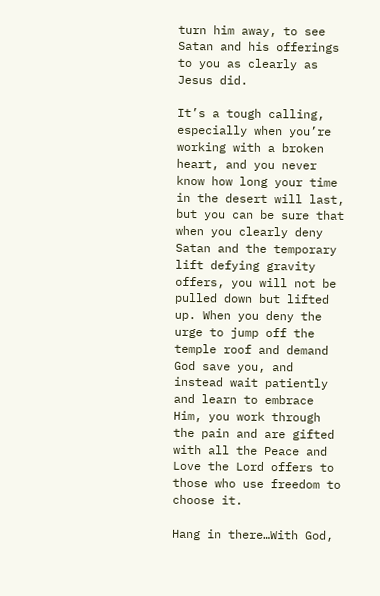turn him away, to see Satan and his offerings to you as clearly as Jesus did.

It’s a tough calling, especially when you’re working with a broken heart, and you never know how long your time in the desert will last, but you can be sure that when you clearly deny Satan and the temporary lift defying gravity offers, you will not be pulled down but lifted up. When you deny the urge to jump off the temple roof and demand God save you, and instead wait patiently and learn to embrace Him, you work through the pain and are gifted with all the Peace and Love the Lord offers to those who use freedom to choose it.

Hang in there…With God,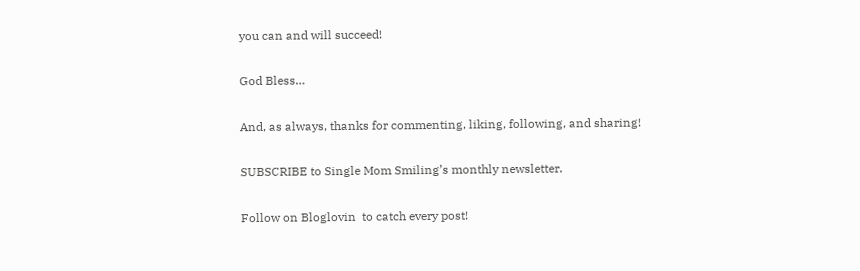you can and will succeed!

God Bless…

And, as always, thanks for commenting, liking, following, and sharing!

SUBSCRIBE to Single Mom Smiling’s monthly newsletter.

Follow on Bloglovin  to catch every post!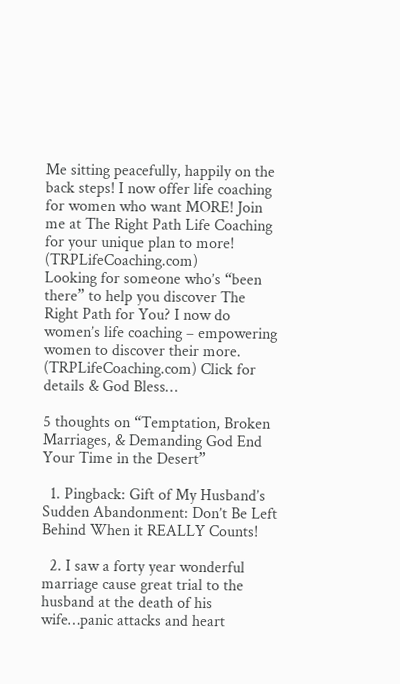Me sitting peacefully, happily on the back steps! I now offer life coaching for women who want MORE! Join me at The Right Path Life Coaching for your unique plan to more! (TRPLifeCoaching.com)
Looking for someone who’s “been there” to help you discover The Right Path for You? I now do women’s life coaching – empowering women to discover their more. (TRPLifeCoaching.com) Click for details & God Bless…

5 thoughts on “Temptation, Broken Marriages, & Demanding God End Your Time in the Desert”

  1. Pingback: Gift of My Husband’s Sudden Abandonment: Don’t Be Left Behind When it REALLY Counts!

  2. I saw a forty year wonderful marriage cause great trial to the husband at the death of his wife…panic attacks and heart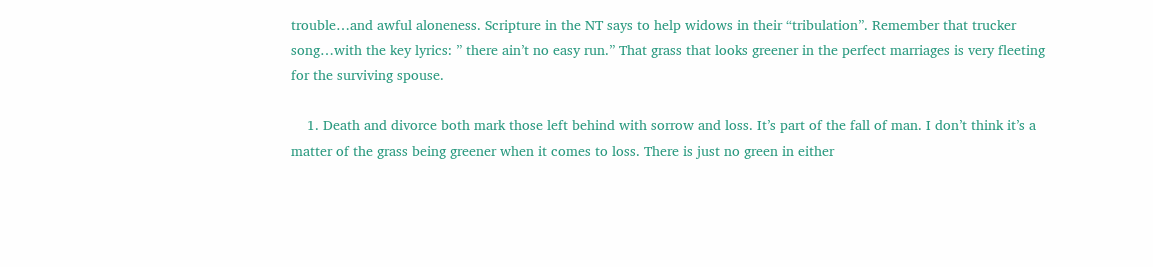trouble…and awful aloneness. Scripture in the NT says to help widows in their “tribulation”. Remember that trucker song…with the key lyrics: ” there ain’t no easy run.” That grass that looks greener in the perfect marriages is very fleeting for the surviving spouse.

    1. Death and divorce both mark those left behind with sorrow and loss. It’s part of the fall of man. I don’t think it’s a matter of the grass being greener when it comes to loss. There is just no green in either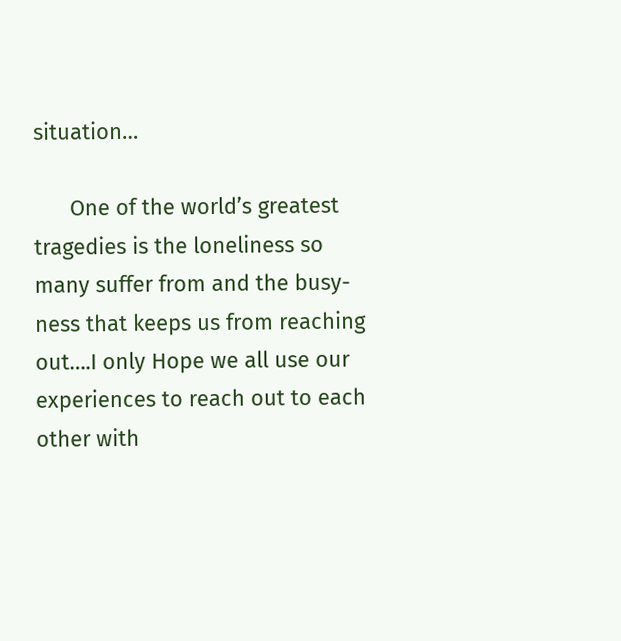situation…

      One of the world’s greatest tragedies is the loneliness so many suffer from and the busy-ness that keeps us from reaching out….I only Hope we all use our experiences to reach out to each other with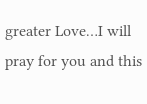greater Love…I will pray for you and this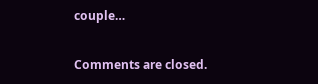couple…

Comments are closed.